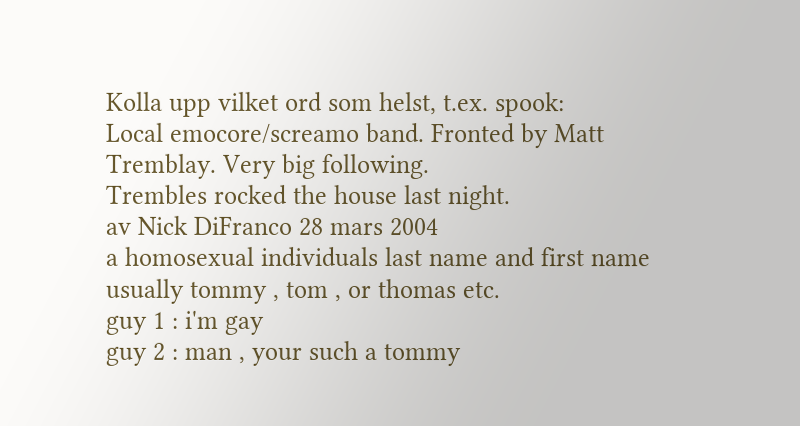Kolla upp vilket ord som helst, t.ex. spook:
Local emocore/screamo band. Fronted by Matt Tremblay. Very big following.
Trembles rocked the house last night.
av Nick DiFranco 28 mars 2004
a homosexual individuals last name and first name usually tommy , tom , or thomas etc.
guy 1 : i'm gay
guy 2 : man , your such a tommy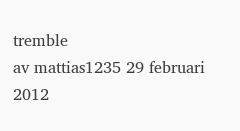tremble
av mattias1235 29 februari 2012